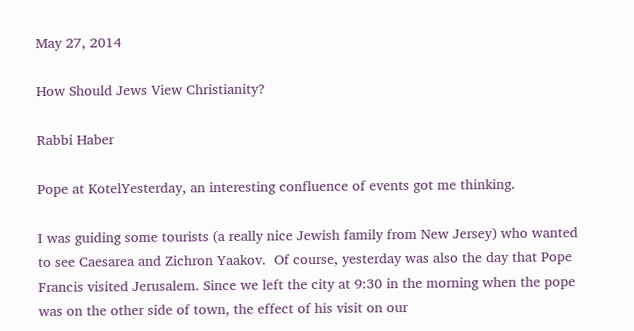May 27, 2014

How Should Jews View Christianity?

Rabbi Haber

Pope at KotelYesterday, an interesting confluence of events got me thinking.

I was guiding some tourists (a really nice Jewish family from New Jersey) who wanted to see Caesarea and Zichron Yaakov.  Of course, yesterday was also the day that Pope Francis visited Jerusalem. Since we left the city at 9:30 in the morning when the pope was on the other side of town, the effect of his visit on our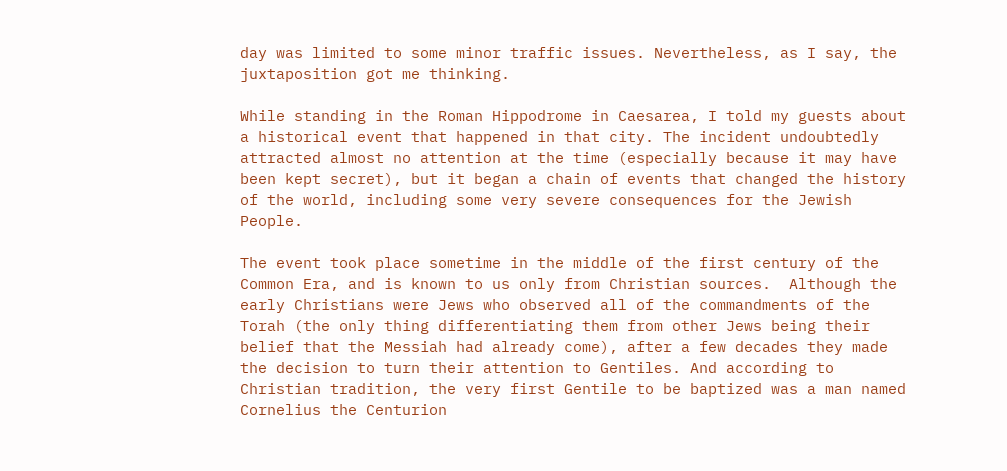day was limited to some minor traffic issues. Nevertheless, as I say, the juxtaposition got me thinking.

While standing in the Roman Hippodrome in Caesarea, I told my guests about a historical event that happened in that city. The incident undoubtedly attracted almost no attention at the time (especially because it may have been kept secret), but it began a chain of events that changed the history of the world, including some very severe consequences for the Jewish People.

The event took place sometime in the middle of the first century of the Common Era, and is known to us only from Christian sources.  Although the early Christians were Jews who observed all of the commandments of the Torah (the only thing differentiating them from other Jews being their belief that the Messiah had already come), after a few decades they made the decision to turn their attention to Gentiles. And according to Christian tradition, the very first Gentile to be baptized was a man named Cornelius the Centurion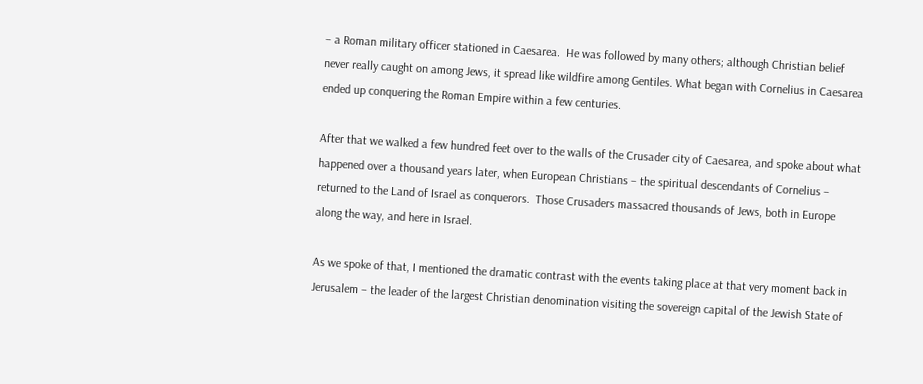– a Roman military officer stationed in Caesarea.  He was followed by many others; although Christian belief never really caught on among Jews, it spread like wildfire among Gentiles. What began with Cornelius in Caesarea ended up conquering the Roman Empire within a few centuries.

After that we walked a few hundred feet over to the walls of the Crusader city of Caesarea, and spoke about what happened over a thousand years later, when European Christians – the spiritual descendants of Cornelius – returned to the Land of Israel as conquerors.  Those Crusaders massacred thousands of Jews, both in Europe along the way, and here in Israel.

As we spoke of that, I mentioned the dramatic contrast with the events taking place at that very moment back in Jerusalem – the leader of the largest Christian denomination visiting the sovereign capital of the Jewish State of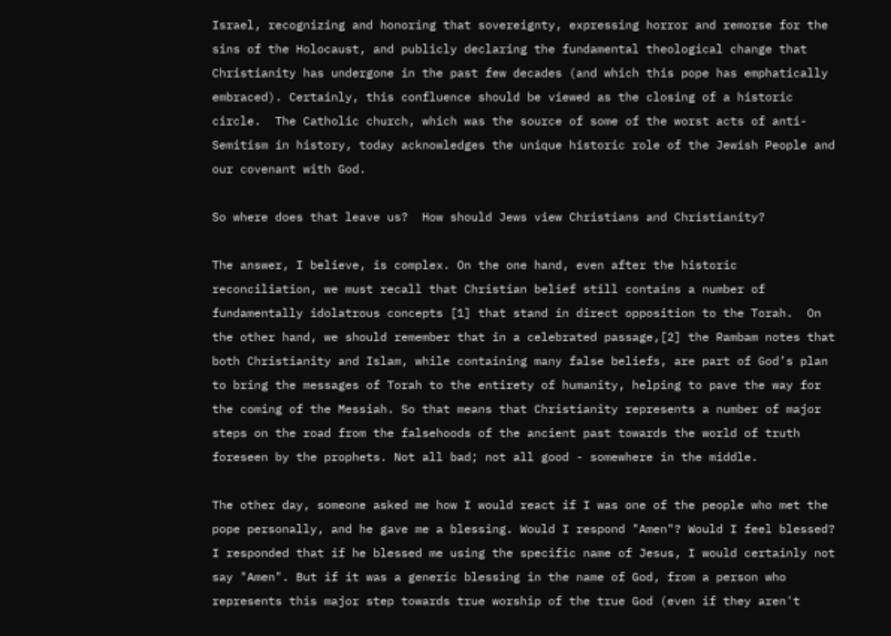Israel, recognizing and honoring that sovereignty, expressing horror and remorse for the sins of the Holocaust, and publicly declaring the fundamental theological change that Christianity has undergone in the past few decades (and which this pope has emphatically embraced). Certainly, this confluence should be viewed as the closing of a historic circle.  The Catholic church, which was the source of some of the worst acts of anti-Semitism in history, today acknowledges the unique historic role of the Jewish People and our covenant with God.

So where does that leave us?  How should Jews view Christians and Christianity?

The answer, I believe, is complex. On the one hand, even after the historic reconciliation, we must recall that Christian belief still contains a number of fundamentally idolatrous concepts [1] that stand in direct opposition to the Torah.  On the other hand, we should remember that in a celebrated passage,[2] the Rambam notes that both Christianity and Islam, while containing many false beliefs, are part of God’s plan to bring the messages of Torah to the entirety of humanity, helping to pave the way for the coming of the Messiah. So that means that Christianity represents a number of major steps on the road from the falsehoods of the ancient past towards the world of truth foreseen by the prophets. Not all bad; not all good - somewhere in the middle.

The other day, someone asked me how I would react if I was one of the people who met the pope personally, and he gave me a blessing. Would I respond "Amen"? Would I feel blessed? I responded that if he blessed me using the specific name of Jesus, I would certainly not say "Amen". But if it was a generic blessing in the name of God, from a person who represents this major step towards true worship of the true God (even if they aren't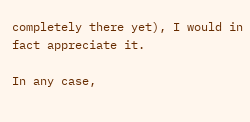completely there yet), I would in fact appreciate it.

In any case,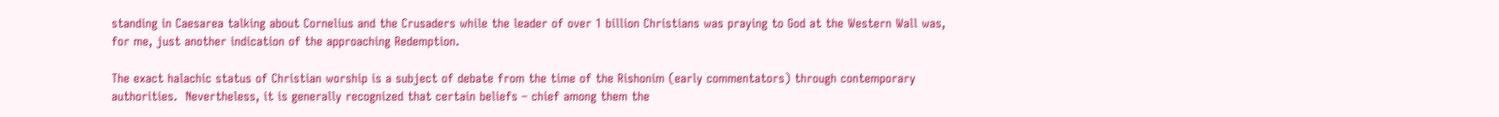standing in Caesarea talking about Cornelius and the Crusaders while the leader of over 1 billion Christians was praying to God at the Western Wall was, for me, just another indication of the approaching Redemption.

The exact halachic status of Christian worship is a subject of debate from the time of the Rishonim (early commentators) through contemporary authorities.  Nevertheless, it is generally recognized that certain beliefs – chief among them the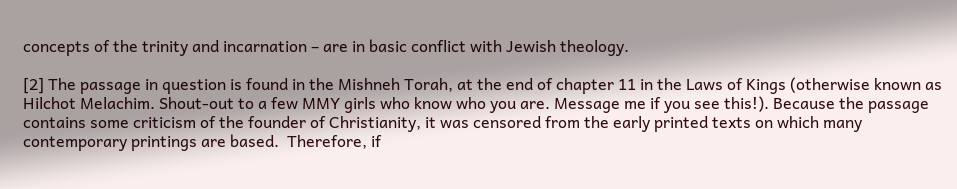concepts of the trinity and incarnation – are in basic conflict with Jewish theology.

[2] The passage in question is found in the Mishneh Torah, at the end of chapter 11 in the Laws of Kings (otherwise known as Hilchot Melachim. Shout-out to a few MMY girls who know who you are. Message me if you see this!). Because the passage contains some criticism of the founder of Christianity, it was censored from the early printed texts on which many contemporary printings are based.  Therefore, if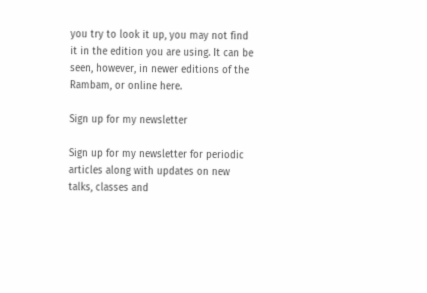you try to look it up, you may not find it in the edition you are using. It can be seen, however, in newer editions of the Rambam, or online here.

Sign up for my newsletter

Sign up for my newsletter for periodic articles along with updates on new talks, classes and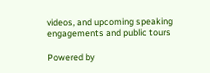videos, and upcoming speaking engagements and public tours

Powered by